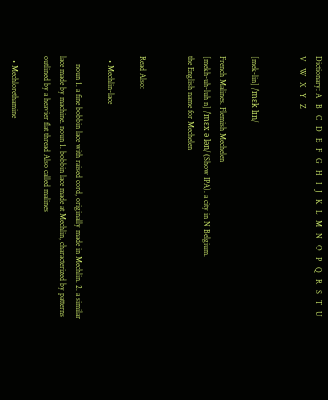Dictionary: A   B   C   D   E   F   G   H   I   J   K   L   M   N   O   P   Q   R   S   T   U   V   W   X   Y   Z


[mek-lin] /ˈmɛk lɪn/

French Malines. Flemish Mechelen
[mekh-uh-luh n] /ˈmɛx ə lən/ (Show IPA). a city in N Belgium.
the English name for Mechelen


Read Also:

  • Mechlin-lace

    noun 1. a fine bobbin lace with raised cord, originally made in Mechlin. 2. a similar lace made by machine. noun 1. bobbin lace made at Mechlin, characterized by patterns outlined by a heavier flat thread Also called malines

  • Mechlorethamine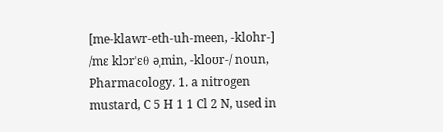[me-klawr-eth-uh-meen, -klohr-] /mɛ klɔrˈɛθ əˌmin, -kloʊr-/ noun, Pharmacology. 1. a nitrogen mustard, C 5 H 1 1 Cl 2 N, used in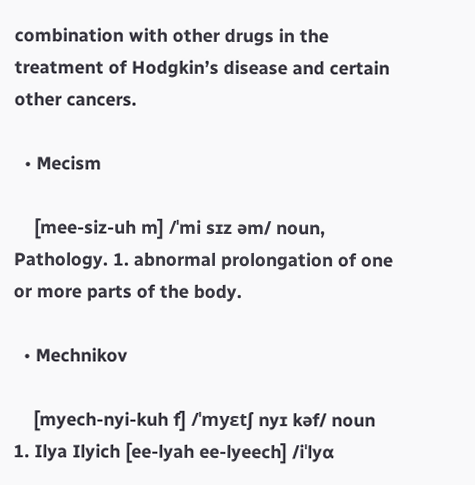combination with other drugs in the treatment of Hodgkin’s disease and certain other cancers.

  • Mecism

    [mee-siz-uh m] /ˈmi sɪz əm/ noun, Pathology. 1. abnormal prolongation of one or more parts of the body.

  • Mechnikov

    [myech-nyi-kuh f] /ˈmyɛtʃ nyɪ kəf/ noun 1. Ilya Ilyich [ee-lyah ee-lyeech] /iˈlyɑ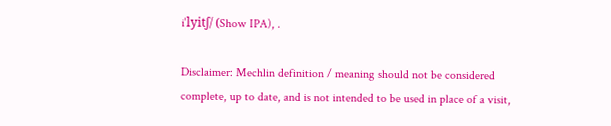iˈlyitʃ/ (Show IPA), .

Disclaimer: Mechlin definition / meaning should not be considered complete, up to date, and is not intended to be used in place of a visit,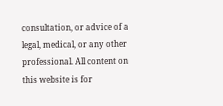consultation, or advice of a legal, medical, or any other professional. All content on this website is for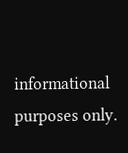informational purposes only.